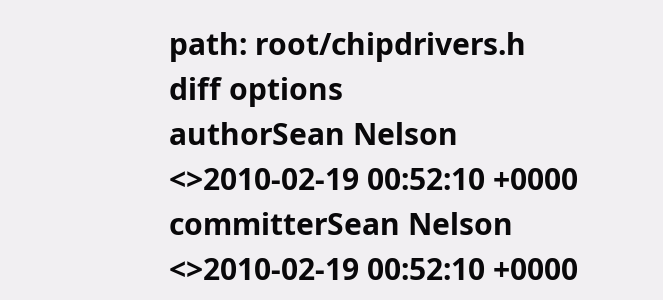path: root/chipdrivers.h
diff options
authorSean Nelson <>2010-02-19 00:52:10 +0000
committerSean Nelson <>2010-02-19 00:52:10 +0000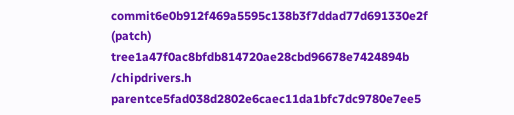commit6e0b912f469a5595c138b3f7ddad77d691330e2f (patch)
tree1a47f0ac8bfdb814720ae28cbd96678e7424894b /chipdrivers.h
parentce5fad038d2802e6caec11da1bfc7dc9780e7ee5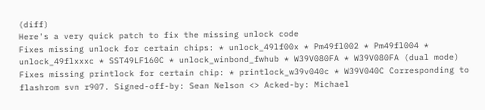(diff)
Here's a very quick patch to fix the missing unlock code
Fixes missing unlock for certain chips: * unlock_49lf00x * Pm49fl002 * Pm49fl004 * unlock_49flxxxc * SST49LF160C * unlock_winbond_fwhub * W39V080FA * W39V080FA (dual mode) Fixes missing printlock for certain chip: * printlock_w39v040c * W39V040C Corresponding to flashrom svn r907. Signed-off-by: Sean Nelson <> Acked-by: Michael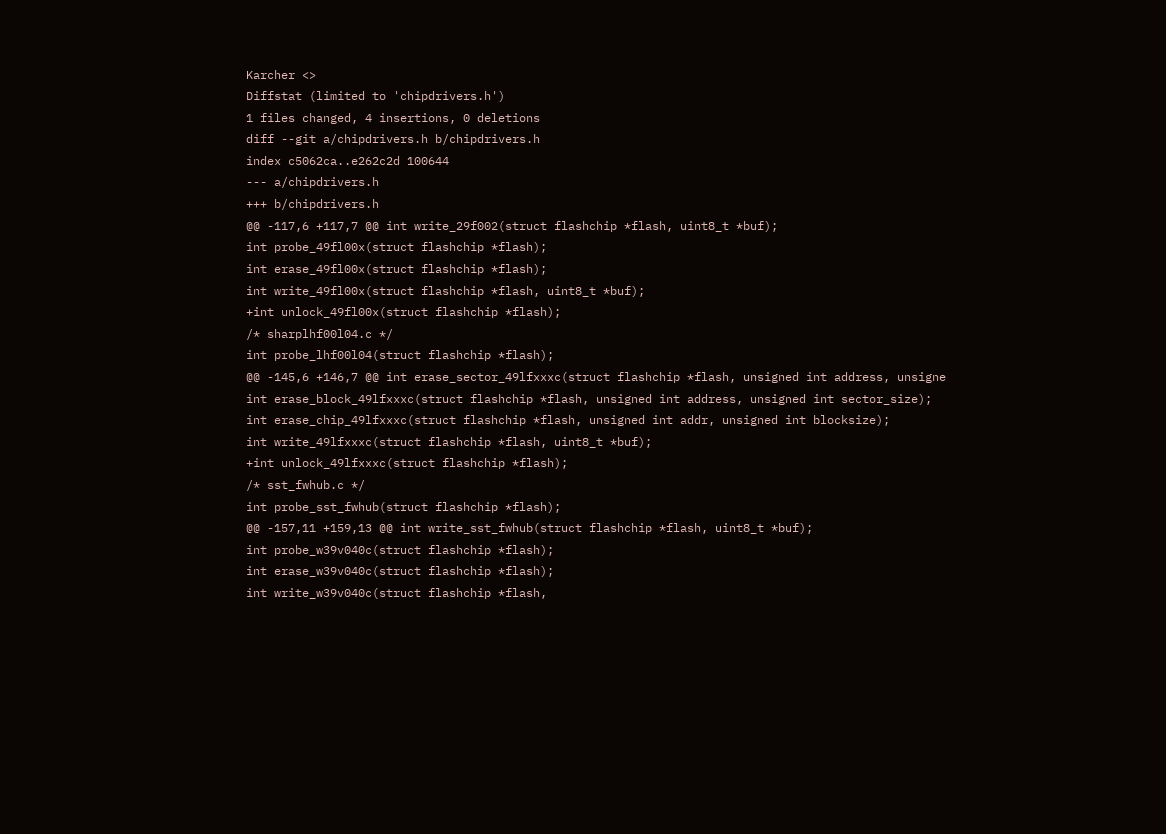Karcher <>
Diffstat (limited to 'chipdrivers.h')
1 files changed, 4 insertions, 0 deletions
diff --git a/chipdrivers.h b/chipdrivers.h
index c5062ca..e262c2d 100644
--- a/chipdrivers.h
+++ b/chipdrivers.h
@@ -117,6 +117,7 @@ int write_29f002(struct flashchip *flash, uint8_t *buf);
int probe_49fl00x(struct flashchip *flash);
int erase_49fl00x(struct flashchip *flash);
int write_49fl00x(struct flashchip *flash, uint8_t *buf);
+int unlock_49fl00x(struct flashchip *flash);
/* sharplhf00l04.c */
int probe_lhf00l04(struct flashchip *flash);
@@ -145,6 +146,7 @@ int erase_sector_49lfxxxc(struct flashchip *flash, unsigned int address, unsigne
int erase_block_49lfxxxc(struct flashchip *flash, unsigned int address, unsigned int sector_size);
int erase_chip_49lfxxxc(struct flashchip *flash, unsigned int addr, unsigned int blocksize);
int write_49lfxxxc(struct flashchip *flash, uint8_t *buf);
+int unlock_49lfxxxc(struct flashchip *flash);
/* sst_fwhub.c */
int probe_sst_fwhub(struct flashchip *flash);
@@ -157,11 +159,13 @@ int write_sst_fwhub(struct flashchip *flash, uint8_t *buf);
int probe_w39v040c(struct flashchip *flash);
int erase_w39v040c(struct flashchip *flash);
int write_w39v040c(struct flashchip *flash,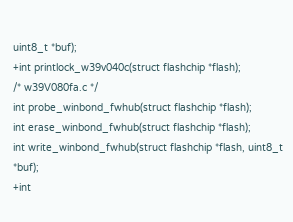uint8_t *buf);
+int printlock_w39v040c(struct flashchip *flash);
/* w39V080fa.c */
int probe_winbond_fwhub(struct flashchip *flash);
int erase_winbond_fwhub(struct flashchip *flash);
int write_winbond_fwhub(struct flashchip *flash, uint8_t *buf);
+int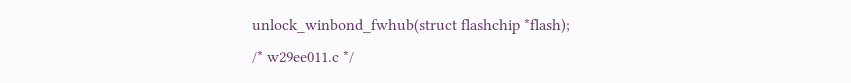unlock_winbond_fwhub(struct flashchip *flash);
/* w29ee011.c */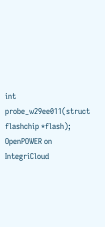int probe_w29ee011(struct flashchip *flash);
OpenPOWER on IntegriCloud